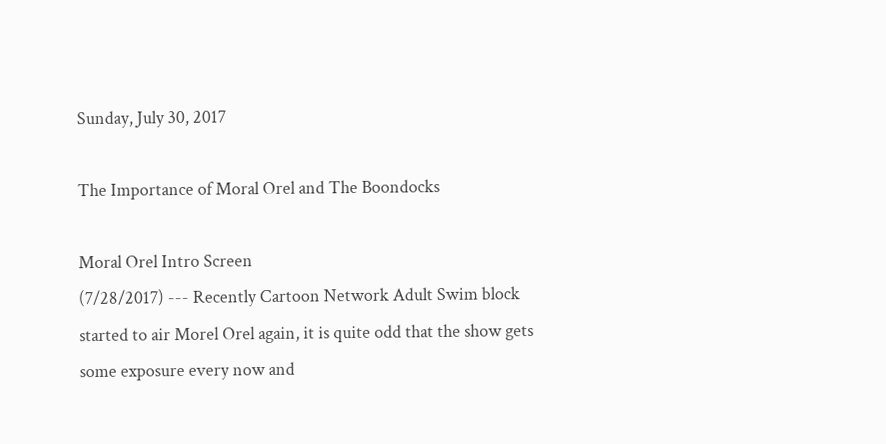Sunday, July 30, 2017

The Importance of Moral Orel and The Boondocks

Moral Orel Intro Screen
(7/28/2017) --- Recently Cartoon Network Adult Swim block started to air Morel Orel again, it is quite odd that the show gets some exposure every now and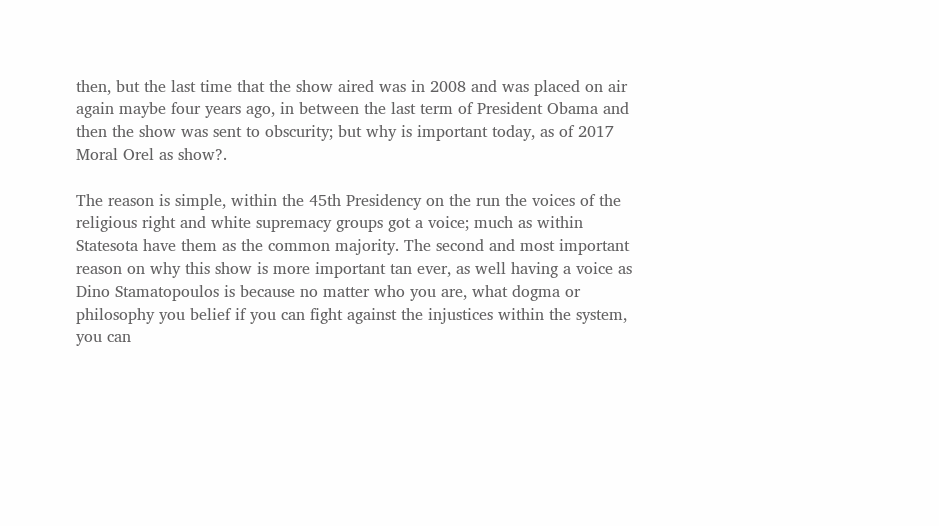then, but the last time that the show aired was in 2008 and was placed on air again maybe four years ago, in between the last term of President Obama and then the show was sent to obscurity; but why is important today, as of 2017 Moral Orel as show?.

The reason is simple, within the 45th Presidency on the run the voices of the religious right and white supremacy groups got a voice; much as within Statesota have them as the common majority. The second and most important reason on why this show is more important tan ever, as well having a voice as Dino Stamatopoulos is because no matter who you are, what dogma or philosophy you belief if you can fight against the injustices within the system, you can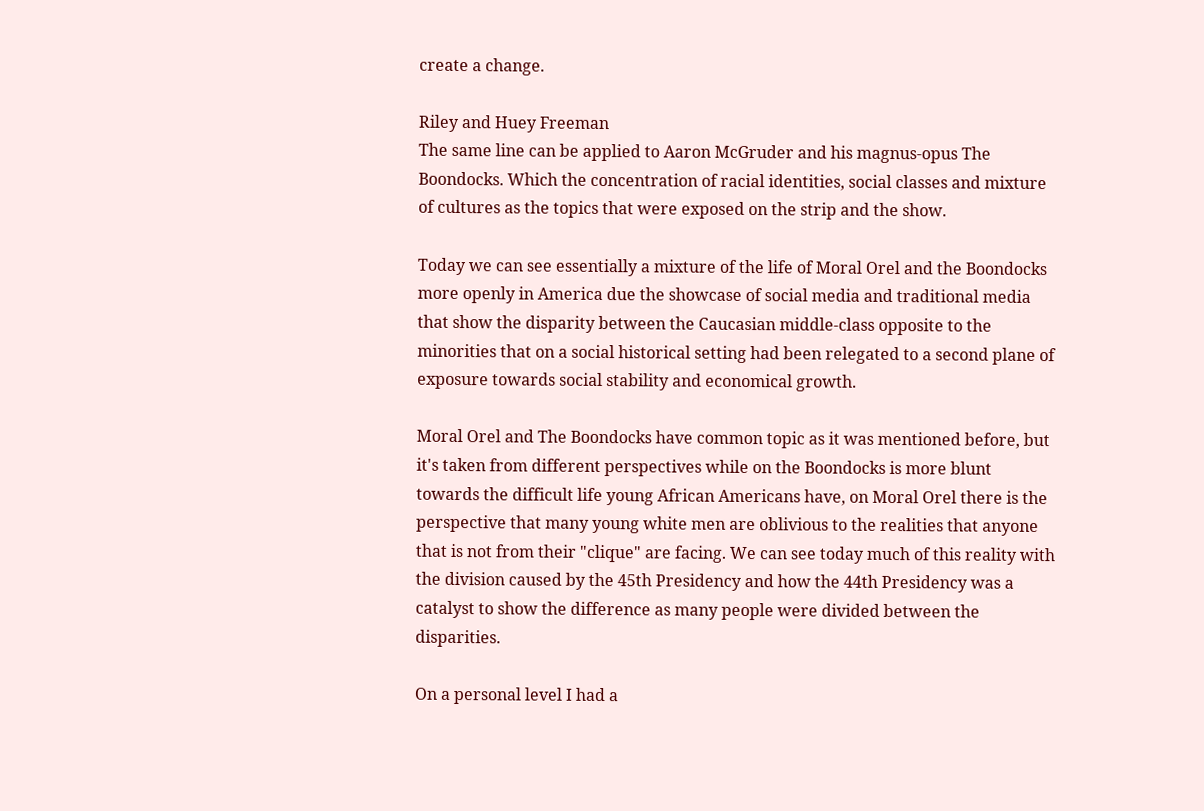create a change.

Riley and Huey Freeman
The same line can be applied to Aaron McGruder and his magnus-opus The Boondocks. Which the concentration of racial identities, social classes and mixture of cultures as the topics that were exposed on the strip and the show.

Today we can see essentially a mixture of the life of Moral Orel and the Boondocks more openly in America due the showcase of social media and traditional media that show the disparity between the Caucasian middle-class opposite to the minorities that on a social historical setting had been relegated to a second plane of exposure towards social stability and economical growth.

Moral Orel and The Boondocks have common topic as it was mentioned before, but it's taken from different perspectives while on the Boondocks is more blunt towards the difficult life young African Americans have, on Moral Orel there is the perspective that many young white men are oblivious to the realities that anyone that is not from their "clique" are facing. We can see today much of this reality with the division caused by the 45th Presidency and how the 44th Presidency was a catalyst to show the difference as many people were divided between the disparities.

On a personal level I had a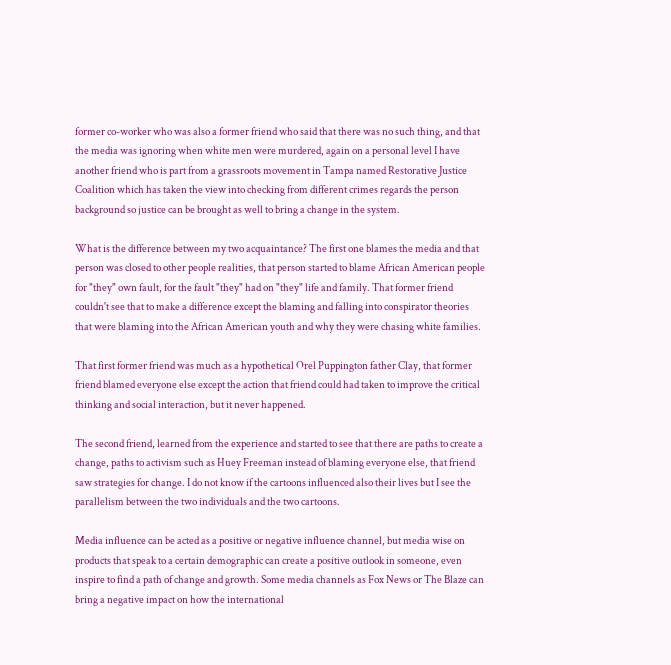former co-worker who was also a former friend who said that there was no such thing, and that the media was ignoring when white men were murdered, again on a personal level I have another friend who is part from a grassroots movement in Tampa named Restorative Justice Coalition which has taken the view into checking from different crimes regards the person background so justice can be brought as well to bring a change in the system.

What is the difference between my two acquaintance? The first one blames the media and that person was closed to other people realities, that person started to blame African American people for "they" own fault, for the fault "they" had on "they" life and family. That former friend couldn't see that to make a difference except the blaming and falling into conspirator theories that were blaming into the African American youth and why they were chasing white families.

That first former friend was much as a hypothetical Orel Puppington father Clay, that former friend blamed everyone else except the action that friend could had taken to improve the critical thinking and social interaction, but it never happened.

The second friend, learned from the experience and started to see that there are paths to create a change, paths to activism such as Huey Freeman instead of blaming everyone else, that friend saw strategies for change. I do not know if the cartoons influenced also their lives but I see the parallelism between the two individuals and the two cartoons.

Media influence can be acted as a positive or negative influence channel, but media wise on products that speak to a certain demographic can create a positive outlook in someone, even inspire to find a path of change and growth. Some media channels as Fox News or The Blaze can bring a negative impact on how the international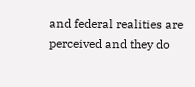and federal realities are perceived and they do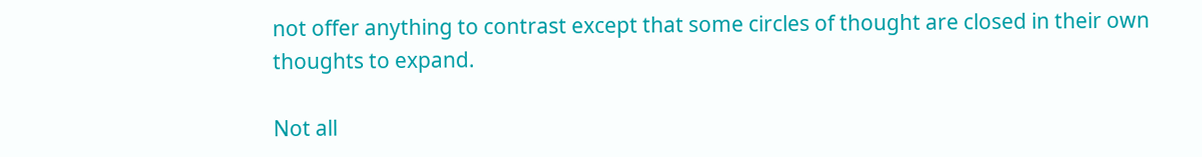not offer anything to contrast except that some circles of thought are closed in their own thoughts to expand.

Not all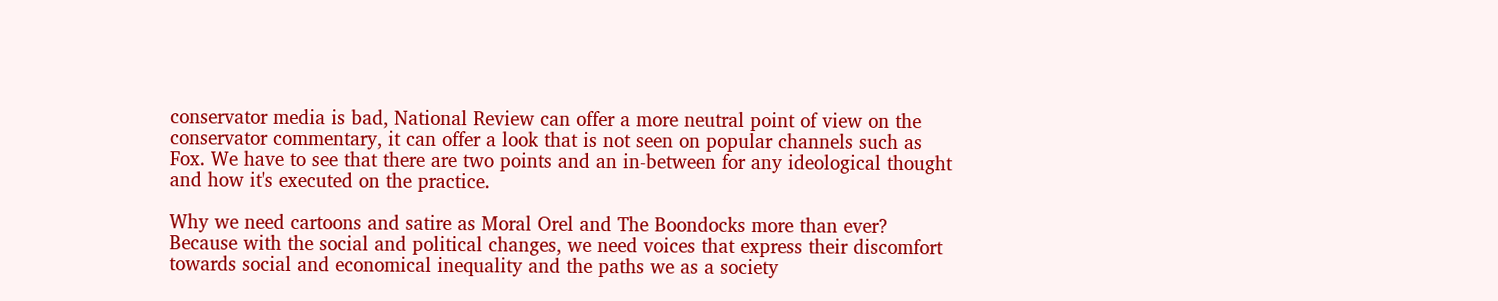conservator media is bad, National Review can offer a more neutral point of view on the conservator commentary, it can offer a look that is not seen on popular channels such as Fox. We have to see that there are two points and an in-between for any ideological thought and how it's executed on the practice.

Why we need cartoons and satire as Moral Orel and The Boondocks more than ever? Because with the social and political changes, we need voices that express their discomfort towards social and economical inequality and the paths we as a society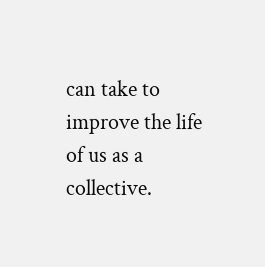can take to improve the life of us as a collective.